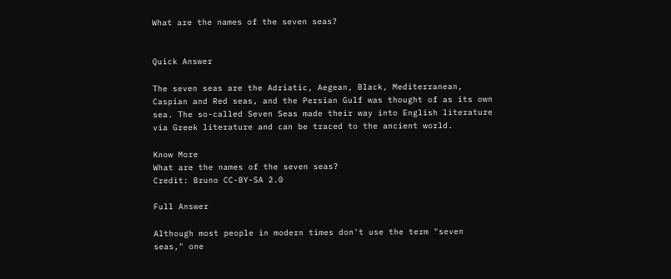What are the names of the seven seas?


Quick Answer

The seven seas are the Adriatic, Aegean, Black, Mediterranean, Caspian and Red seas, and the Persian Gulf was thought of as its own sea. The so-called Seven Seas made their way into English literature via Greek literature and can be traced to the ancient world.

Know More
What are the names of the seven seas?
Credit: Bruno CC-BY-SA 2.0

Full Answer

Although most people in modern times don't use the term "seven seas," one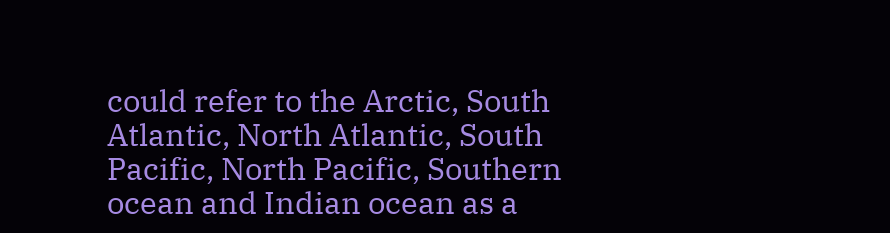could refer to the Arctic, South Atlantic, North Atlantic, South Pacific, North Pacific, Southern ocean and Indian ocean as a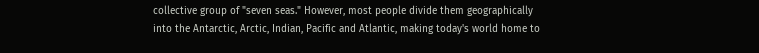collective group of "seven seas." However, most people divide them geographically into the Antarctic, Arctic, Indian, Pacific and Atlantic, making today's world home to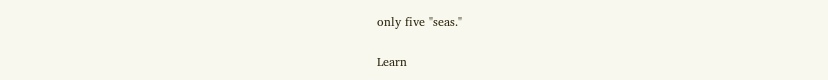only five "seas."

Learn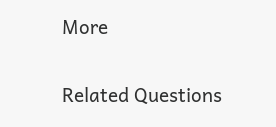More

Related Questions